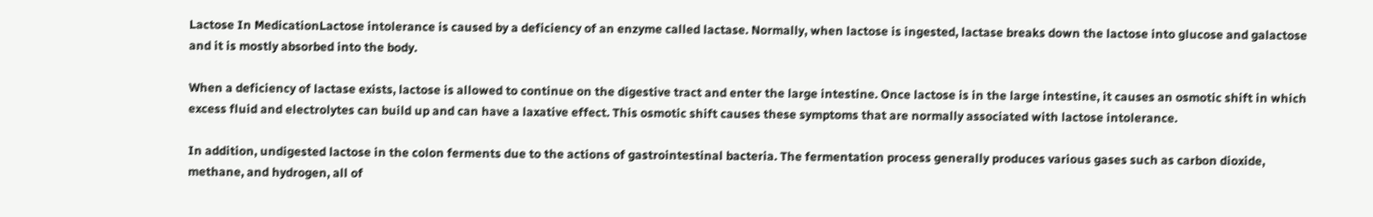Lactose In MedicationLactose intolerance is caused by a deficiency of an enzyme called lactase. Normally, when lactose is ingested, lactase breaks down the lactose into glucose and galactose and it is mostly absorbed into the body.

When a deficiency of lactase exists, lactose is allowed to continue on the digestive tract and enter the large intestine. Once lactose is in the large intestine, it causes an osmotic shift in which excess fluid and electrolytes can build up and can have a laxative effect. This osmotic shift causes these symptoms that are normally associated with lactose intolerance.

In addition, undigested lactose in the colon ferments due to the actions of gastrointestinal bacteria. The fermentation process generally produces various gases such as carbon dioxide, methane, and hydrogen, all of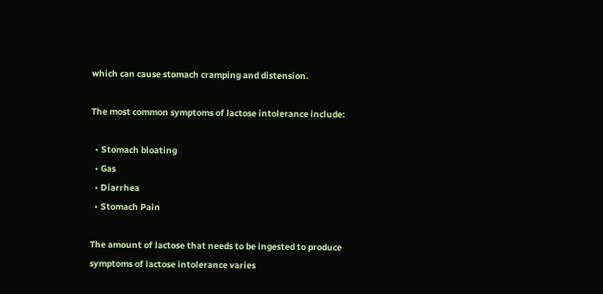which can cause stomach cramping and distension.

The most common symptoms of lactose intolerance include:

  • Stomach bloating
  • Gas
  • Diarrhea
  • Stomach Pain

The amount of lactose that needs to be ingested to produce symptoms of lactose intolerance varies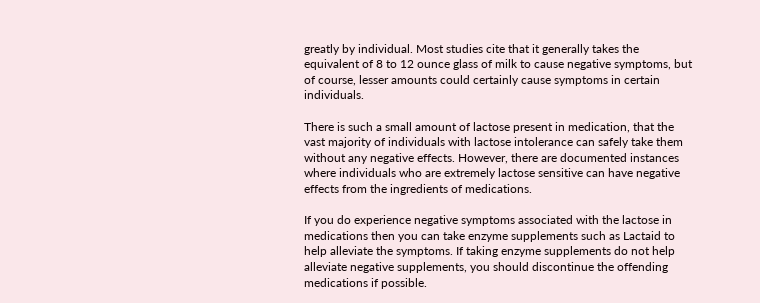greatly by individual. Most studies cite that it generally takes the equivalent of 8 to 12 ounce glass of milk to cause negative symptoms, but of course, lesser amounts could certainly cause symptoms in certain individuals.

There is such a small amount of lactose present in medication, that the vast majority of individuals with lactose intolerance can safely take them without any negative effects. However, there are documented instances where individuals who are extremely lactose sensitive can have negative effects from the ingredients of medications.

If you do experience negative symptoms associated with the lactose in medications then you can take enzyme supplements such as Lactaid to help alleviate the symptoms. If taking enzyme supplements do not help alleviate negative supplements, you should discontinue the offending medications if possible.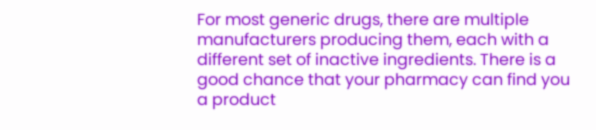For most generic drugs, there are multiple manufacturers producing them, each with a different set of inactive ingredients. There is a good chance that your pharmacy can find you a product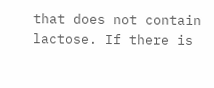that does not contain lactose. If there is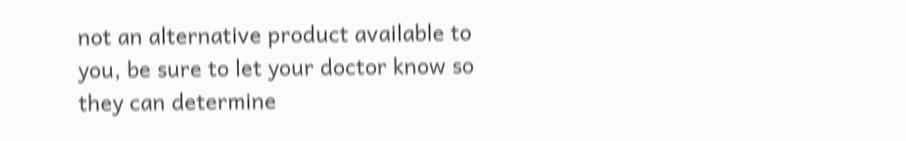not an alternative product available to you, be sure to let your doctor know so they can determine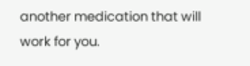another medication that will work for you.